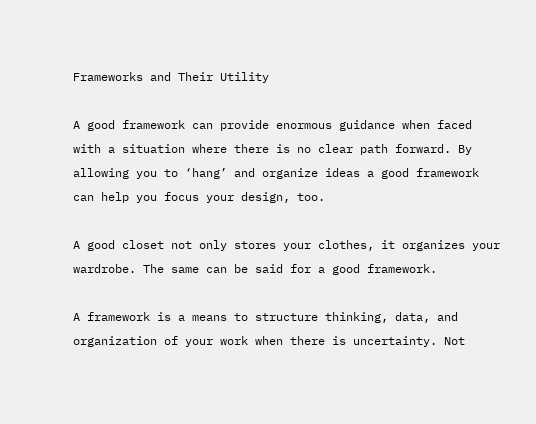Frameworks and Their Utility

A good framework can provide enormous guidance when faced with a situation where there is no clear path forward. By allowing you to ‘hang’ and organize ideas a good framework can help you focus your design, too.

A good closet not only stores your clothes, it organizes your wardrobe. The same can be said for a good framework.

A framework is a means to structure thinking, data, and organization of your work when there is uncertainty. Not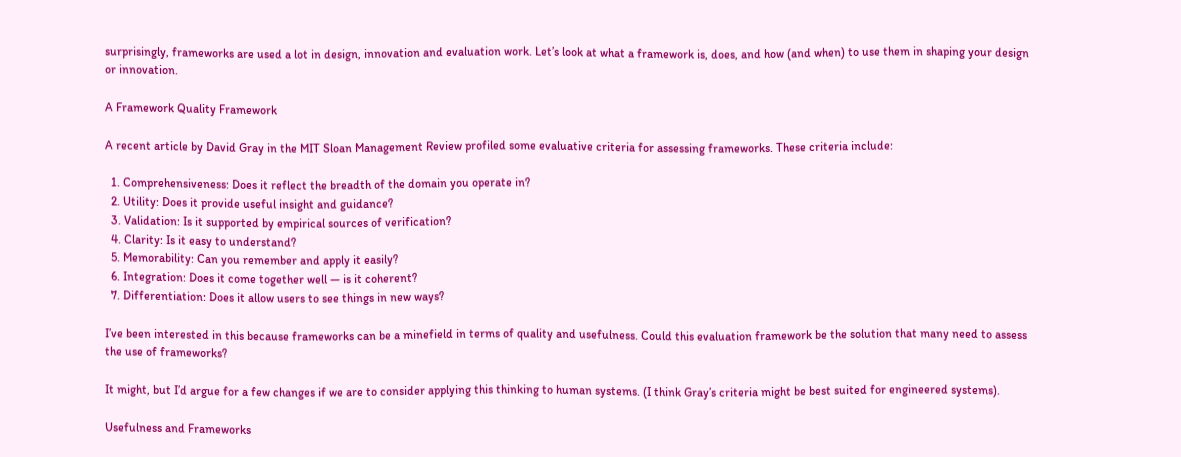surprisingly, frameworks are used a lot in design, innovation and evaluation work. Let’s look at what a framework is, does, and how (and when) to use them in shaping your design or innovation.

A Framework Quality Framework

A recent article by David Gray in the MIT Sloan Management Review profiled some evaluative criteria for assessing frameworks. These criteria include:

  1. Comprehensiveness: Does it reflect the breadth of the domain you operate in?
  2. Utility: Does it provide useful insight and guidance?
  3. Validation: Is it supported by empirical sources of verification?
  4. Clarity: Is it easy to understand?
  5. Memorability: Can you remember and apply it easily?
  6. Integration: Does it come together well — is it coherent?
  7. Differentiation: Does it allow users to see things in new ways?

I’ve been interested in this because frameworks can be a minefield in terms of quality and usefulness. Could this evaluation framework be the solution that many need to assess the use of frameworks?

It might, but I’d argue for a few changes if we are to consider applying this thinking to human systems. (I think Gray’s criteria might be best suited for engineered systems).

Usefulness and Frameworks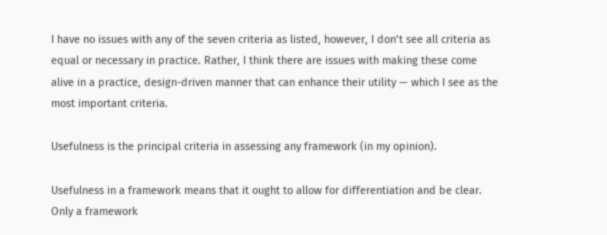I have no issues with any of the seven criteria as listed, however, I don’t see all criteria as equal or necessary in practice. Rather, I think there are issues with making these come alive in a practice, design-driven manner that can enhance their utility — which I see as the most important criteria.

Usefulness is the principal criteria in assessing any framework (in my opinion).

Usefulness in a framework means that it ought to allow for differentiation and be clear. Only a framework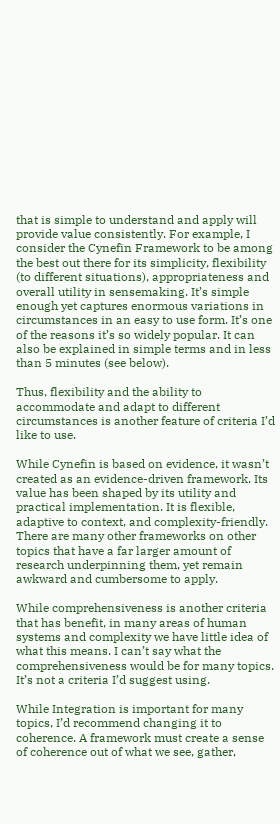that is simple to understand and apply will provide value consistently. For example, I consider the Cynefin Framework to be among the best out there for its simplicity, flexibility (to different situations), appropriateness and overall utility in sensemaking. It’s simple enough yet captures enormous variations in circumstances in an easy to use form. It’s one of the reasons it’s so widely popular. It can also be explained in simple terms and in less than 5 minutes (see below).

Thus, flexibility and the ability to accommodate and adapt to different circumstances is another feature of criteria I’d like to use.

While Cynefin is based on evidence, it wasn’t created as an evidence-driven framework. Its value has been shaped by its utility and practical implementation. It is flexible, adaptive to context, and complexity-friendly. There are many other frameworks on other topics that have a far larger amount of research underpinning them, yet remain awkward and cumbersome to apply.

While comprehensiveness is another criteria that has benefit, in many areas of human systems and complexity we have little idea of what this means. I can’t say what the comprehensiveness would be for many topics. It’s not a criteria I’d suggest using.

While Integration is important for many topics, I’d recommend changing it to coherence. A framework must create a sense of coherence out of what we see, gather,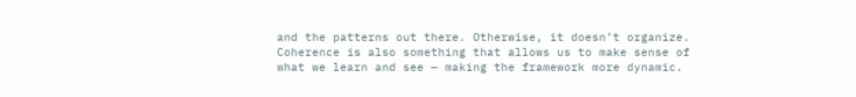and the patterns out there. Otherwise, it doesn’t organize. Coherence is also something that allows us to make sense of what we learn and see — making the framework more dynamic.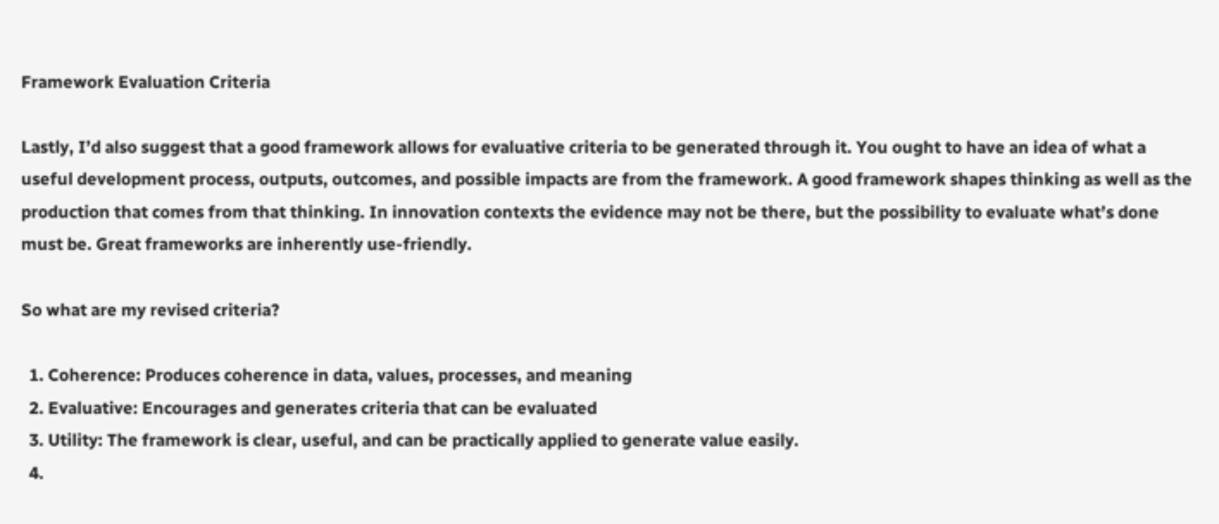Framework Evaluation Criteria

Lastly, I’d also suggest that a good framework allows for evaluative criteria to be generated through it. You ought to have an idea of what a useful development process, outputs, outcomes, and possible impacts are from the framework. A good framework shapes thinking as well as the production that comes from that thinking. In innovation contexts the evidence may not be there, but the possibility to evaluate what’s done must be. Great frameworks are inherently use-friendly.

So what are my revised criteria?

  1. Coherence: Produces coherence in data, values, processes, and meaning
  2. Evaluative: Encourages and generates criteria that can be evaluated
  3. Utility: The framework is clear, useful, and can be practically applied to generate value easily.
  4.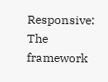Responsive: The framework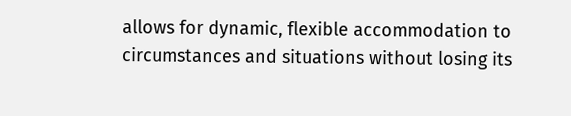allows for dynamic, flexible accommodation to circumstances and situations without losing its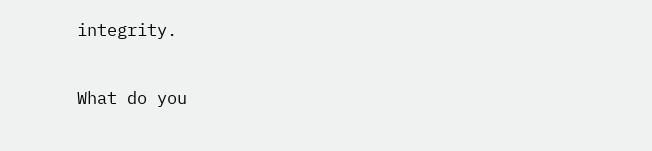integrity.

What do you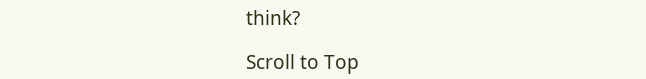think?

Scroll to Top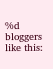%d bloggers like this: